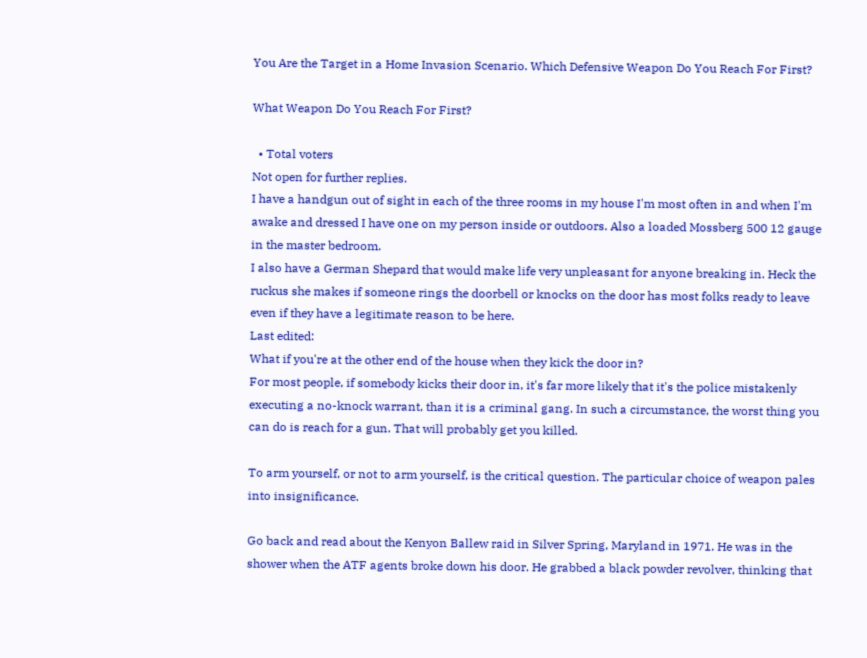You Are the Target in a Home Invasion Scenario. Which Defensive Weapon Do You Reach For First?

What Weapon Do You Reach For First?

  • Total voters
Not open for further replies.
I have a handgun out of sight in each of the three rooms in my house I'm most often in and when I'm awake and dressed I have one on my person inside or outdoors. Also a loaded Mossberg 500 12 gauge in the master bedroom.
I also have a German Shepard that would make life very unpleasant for anyone breaking in. Heck the ruckus she makes if someone rings the doorbell or knocks on the door has most folks ready to leave even if they have a legitimate reason to be here.
Last edited:
What if you're at the other end of the house when they kick the door in?
For most people, if somebody kicks their door in, it's far more likely that it's the police mistakenly executing a no-knock warrant, than it is a criminal gang. In such a circumstance, the worst thing you can do is reach for a gun. That will probably get you killed.

To arm yourself, or not to arm yourself, is the critical question. The particular choice of weapon pales into insignificance.

Go back and read about the Kenyon Ballew raid in Silver Spring, Maryland in 1971. He was in the shower when the ATF agents broke down his door. He grabbed a black powder revolver, thinking that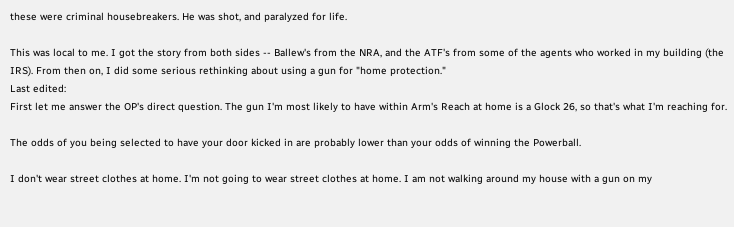these were criminal housebreakers. He was shot, and paralyzed for life.

This was local to me. I got the story from both sides -- Ballew's from the NRA, and the ATF's from some of the agents who worked in my building (the IRS). From then on, I did some serious rethinking about using a gun for "home protection."
Last edited:
First let me answer the OP's direct question. The gun I'm most likely to have within Arm's Reach at home is a Glock 26, so that's what I'm reaching for.

The odds of you being selected to have your door kicked in are probably lower than your odds of winning the Powerball.

I don't wear street clothes at home. I'm not going to wear street clothes at home. I am not walking around my house with a gun on my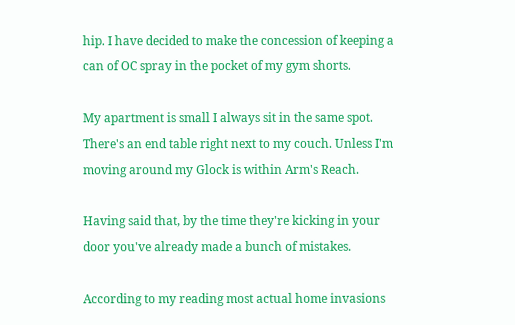hip. I have decided to make the concession of keeping a can of OC spray in the pocket of my gym shorts.

My apartment is small I always sit in the same spot. There's an end table right next to my couch. Unless I'm moving around my Glock is within Arm's Reach.

Having said that, by the time they're kicking in your door you've already made a bunch of mistakes.

According to my reading most actual home invasions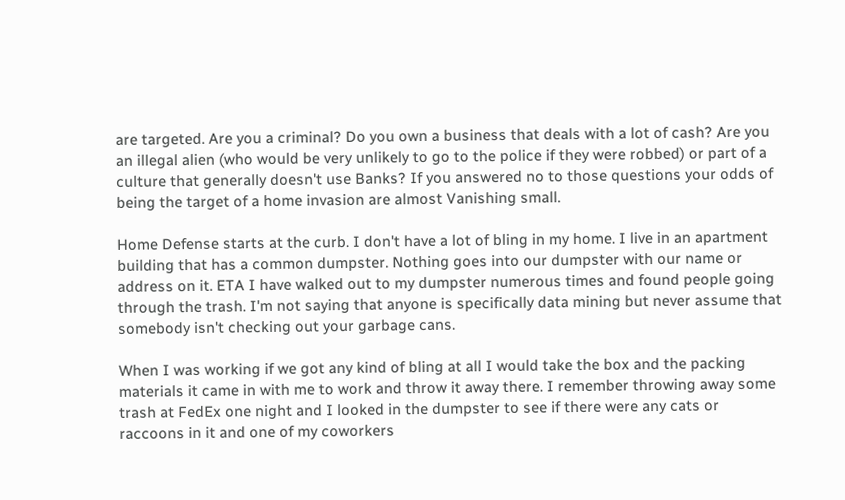are targeted. Are you a criminal? Do you own a business that deals with a lot of cash? Are you an illegal alien (who would be very unlikely to go to the police if they were robbed) or part of a culture that generally doesn't use Banks? If you answered no to those questions your odds of being the target of a home invasion are almost Vanishing small.

Home Defense starts at the curb. I don't have a lot of bling in my home. I live in an apartment building that has a common dumpster. Nothing goes into our dumpster with our name or address on it. ETA I have walked out to my dumpster numerous times and found people going through the trash. I'm not saying that anyone is specifically data mining but never assume that somebody isn't checking out your garbage cans.

When I was working if we got any kind of bling at all I would take the box and the packing materials it came in with me to work and throw it away there. I remember throwing away some trash at FedEx one night and I looked in the dumpster to see if there were any cats or raccoons in it and one of my coworkers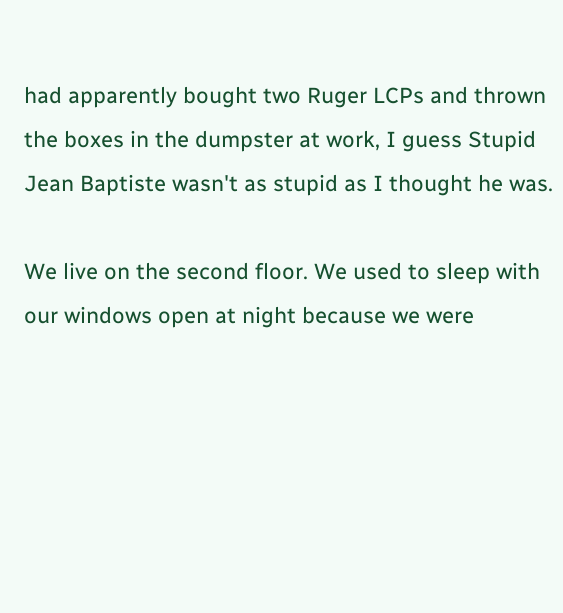had apparently bought two Ruger LCPs and thrown the boxes in the dumpster at work, I guess Stupid Jean Baptiste wasn't as stupid as I thought he was.

We live on the second floor. We used to sleep with our windows open at night because we were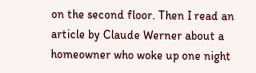on the second floor. Then I read an article by Claude Werner about a homeowner who woke up one night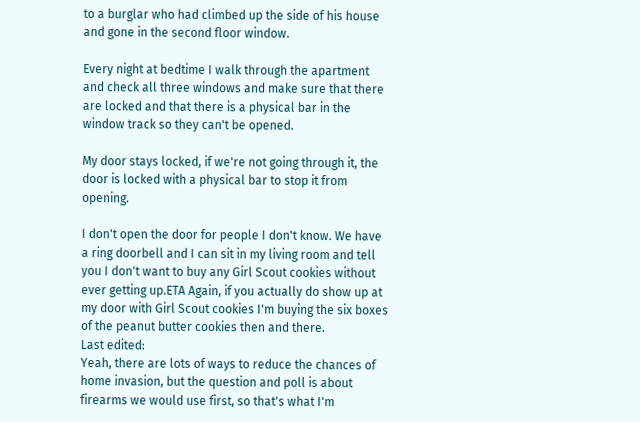to a burglar who had climbed up the side of his house and gone in the second floor window.

Every night at bedtime I walk through the apartment and check all three windows and make sure that there are locked and that there is a physical bar in the window track so they can't be opened.

My door stays locked, if we're not going through it, the door is locked with a physical bar to stop it from opening.

I don't open the door for people I don't know. We have a ring doorbell and I can sit in my living room and tell you I don't want to buy any Girl Scout cookies without ever getting up.ETA Again, if you actually do show up at my door with Girl Scout cookies I'm buying the six boxes of the peanut butter cookies then and there.
Last edited:
Yeah, there are lots of ways to reduce the chances of home invasion, but the question and poll is about firearms we would use first, so that's what I'm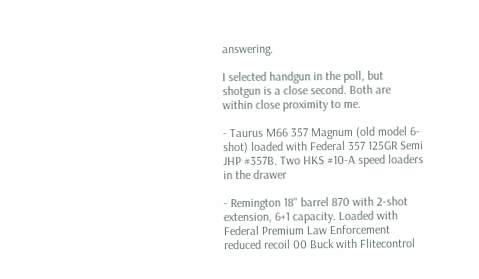answering.

I selected handgun in the poll, but shotgun is a close second. Both are within close proximity to me.

- Taurus M66 357 Magnum (old model 6-shot) loaded with Federal 357 125GR Semi JHP #357B. Two HKS #10-A speed loaders in the drawer

- Remington 18" barrel 870 with 2-shot extension, 6+1 capacity. Loaded with Federal Premium Law Enforcement reduced recoil 00 Buck with Flitecontrol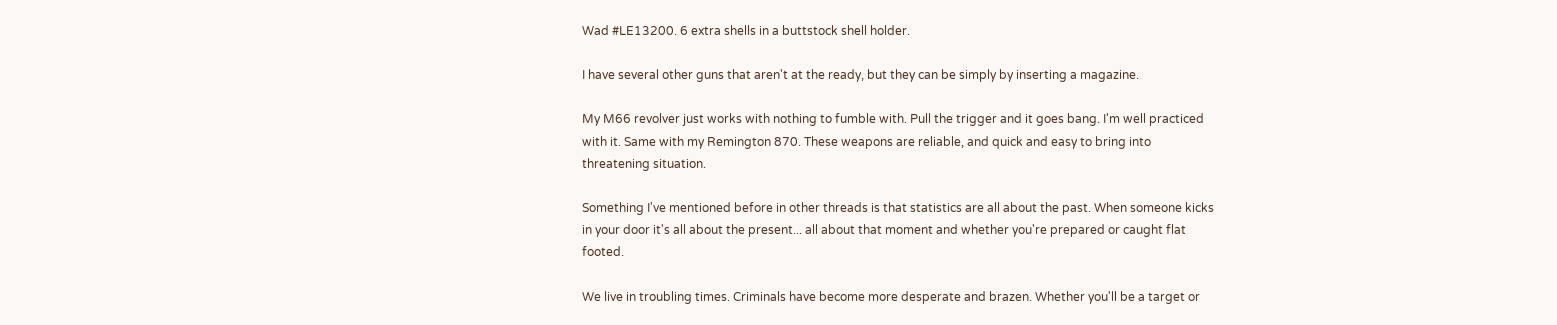Wad #LE13200. 6 extra shells in a buttstock shell holder.

I have several other guns that aren't at the ready, but they can be simply by inserting a magazine.

My M66 revolver just works with nothing to fumble with. Pull the trigger and it goes bang. I'm well practiced with it. Same with my Remington 870. These weapons are reliable, and quick and easy to bring into threatening situation.

Something I've mentioned before in other threads is that statistics are all about the past. When someone kicks in your door it's all about the present... all about that moment and whether you're prepared or caught flat footed.

We live in troubling times. Criminals have become more desperate and brazen. Whether you'll be a target or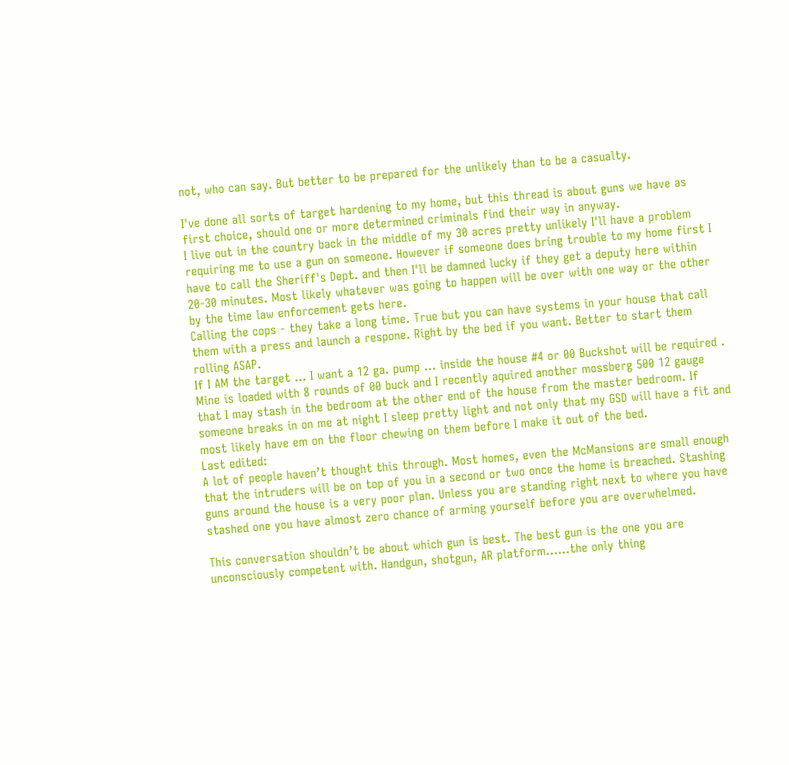not, who can say. But better to be prepared for the unlikely than to be a casualty.

I've done all sorts of target hardening to my home, but this thread is about guns we have as first choice, should one or more determined criminals find their way in anyway.
I live out in the country back in the middle of my 30 acres pretty unlikely I'll have a problem requiring me to use a gun on someone. However if someone does bring trouble to my home first I have to call the Sheriff's Dept. and then I'll be damned lucky if they get a deputy here within 20-30 minutes. Most likely whatever was going to happen will be over with one way or the other by the time law enforcement gets here.
Calling the cops - they take a long time. True but you can have systems in your house that call them with a press and launch a respone. Right by the bed if you want. Better to start them rolling ASAP.
If I AM the target ... I want a 12 ga. pump ... inside the house #4 or 00 Buckshot will be required .
Mine is loaded with 8 rounds of 00 buck and I recently aquired another mossberg 500 12 gauge that I may stash in the bedroom at the other end of the house from the master bedroom. If someone breaks in on me at night I sleep pretty light and not only that my GSD will have a fit and most likely have em on the floor chewing on them before I make it out of the bed.
Last edited:
A lot of people haven’t thought this through. Most homes, even the McMansions are small enough that the intruders will be on top of you in a second or two once the home is breached. Stashing guns around the house is a very poor plan. Unless you are standing right next to where you have stashed one you have almost zero chance of arming yourself before you are overwhelmed.

This conversation shouldn’t be about which gun is best. The best gun is the one you are unconsciously competent with. Handgun, shotgun, AR platform……the only thing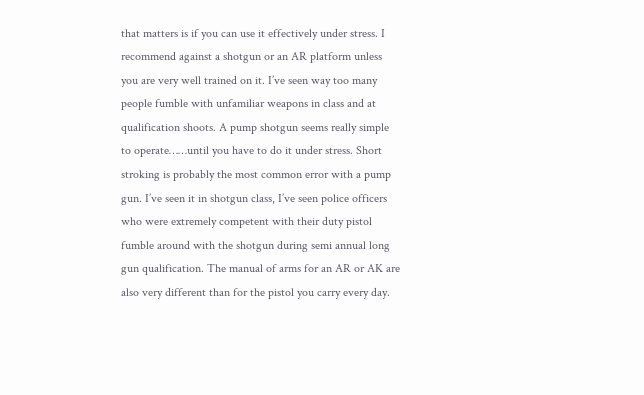that matters is if you can use it effectively under stress. I recommend against a shotgun or an AR platform unless you are very well trained on it. I’ve seen way too many people fumble with unfamiliar weapons in class and at qualification shoots. A pump shotgun seems really simple to operate……until you have to do it under stress. Short stroking is probably the most common error with a pump gun. I’ve seen it in shotgun class, I’ve seen police officers who were extremely competent with their duty pistol fumble around with the shotgun during semi annual long gun qualification. The manual of arms for an AR or AK are also very different than for the pistol you carry every day.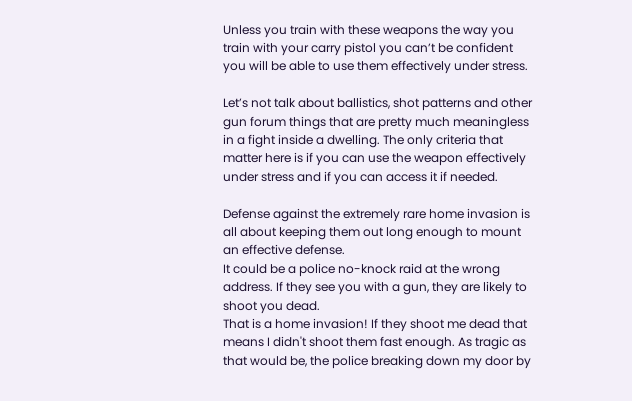Unless you train with these weapons the way you train with your carry pistol you can’t be confident you will be able to use them effectively under stress.

Let’s not talk about ballistics, shot patterns and other gun forum things that are pretty much meaningless in a fight inside a dwelling. The only criteria that matter here is if you can use the weapon effectively under stress and if you can access it if needed.

Defense against the extremely rare home invasion is all about keeping them out long enough to mount an effective defense.
It could be a police no-knock raid at the wrong address. If they see you with a gun, they are likely to shoot you dead.
That is a home invasion! If they shoot me dead that means I didn't shoot them fast enough. As tragic as that would be, the police breaking down my door by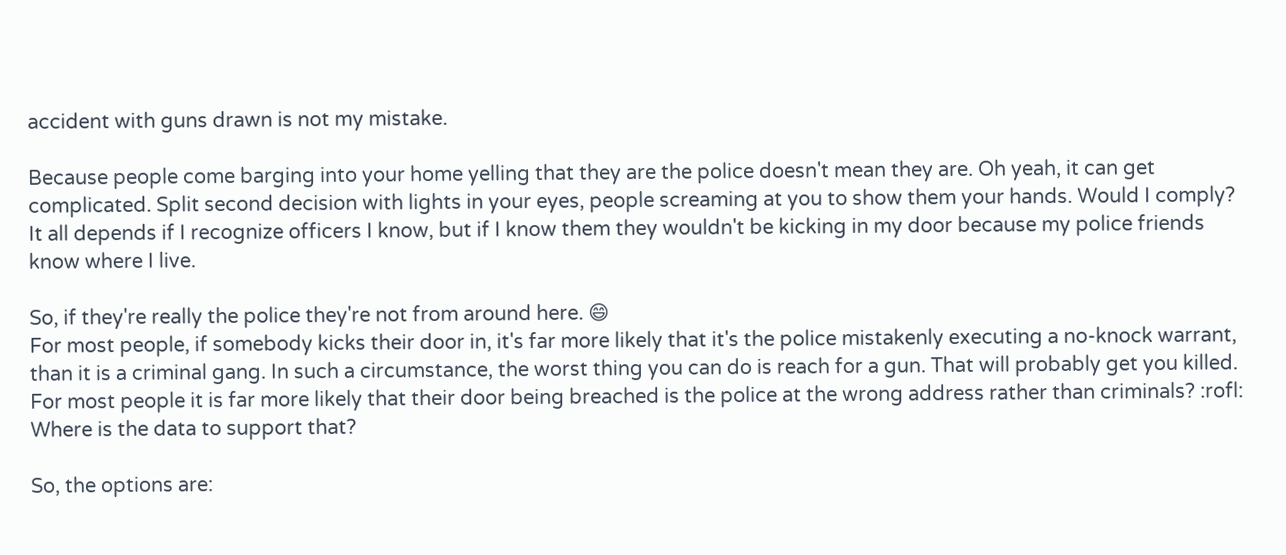accident with guns drawn is not my mistake.

Because people come barging into your home yelling that they are the police doesn't mean they are. Oh yeah, it can get complicated. Split second decision with lights in your eyes, people screaming at you to show them your hands. Would I comply? It all depends if I recognize officers I know, but if I know them they wouldn't be kicking in my door because my police friends know where I live.

So, if they're really the police they're not from around here. 😄
For most people, if somebody kicks their door in, it's far more likely that it's the police mistakenly executing a no-knock warrant, than it is a criminal gang. In such a circumstance, the worst thing you can do is reach for a gun. That will probably get you killed.
For most people it is far more likely that their door being breached is the police at the wrong address rather than criminals? :rofl:
Where is the data to support that?

So, the options are: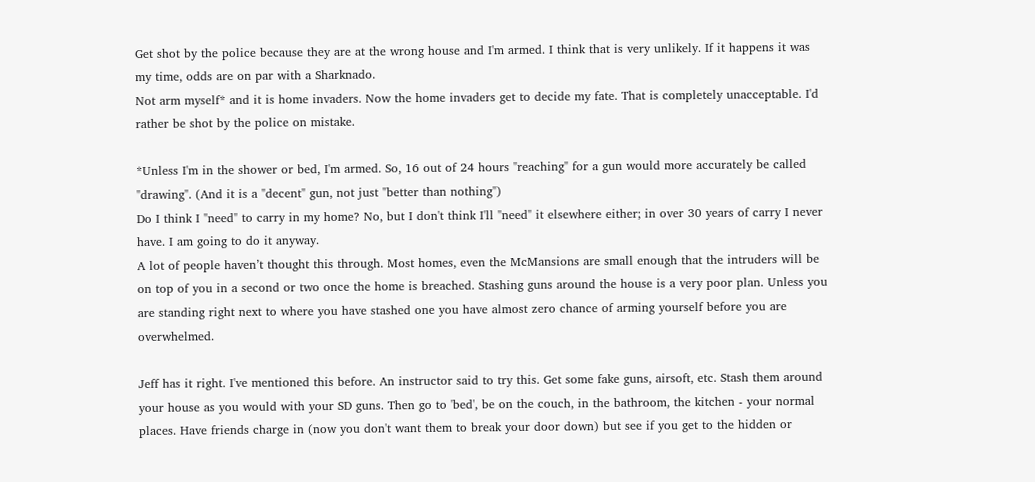Get shot by the police because they are at the wrong house and I'm armed. I think that is very unlikely. If it happens it was my time, odds are on par with a Sharknado.
Not arm myself* and it is home invaders. Now the home invaders get to decide my fate. That is completely unacceptable. I'd rather be shot by the police on mistake.

*Unless I'm in the shower or bed, I'm armed. So, 16 out of 24 hours "reaching" for a gun would more accurately be called "drawing". (And it is a "decent" gun, not just "better than nothing")
Do I think I "need" to carry in my home? No, but I don't think I'll "need" it elsewhere either; in over 30 years of carry I never have. I am going to do it anyway.
A lot of people haven’t thought this through. Most homes, even the McMansions are small enough that the intruders will be on top of you in a second or two once the home is breached. Stashing guns around the house is a very poor plan. Unless you are standing right next to where you have stashed one you have almost zero chance of arming yourself before you are overwhelmed.

Jeff has it right. I've mentioned this before. An instructor said to try this. Get some fake guns, airsoft, etc. Stash them around your house as you would with your SD guns. Then go to 'bed', be on the couch, in the bathroom, the kitchen - your normal places. Have friends charge in (now you don't want them to break your door down) but see if you get to the hidden or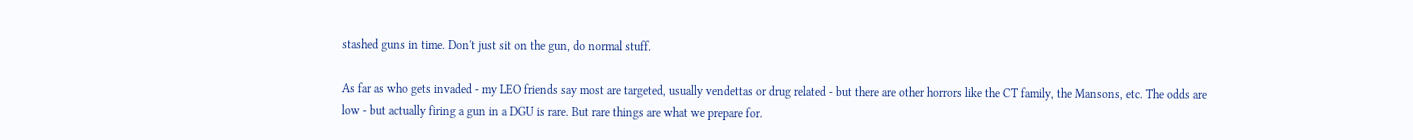stashed guns in time. Don't just sit on the gun, do normal stuff.

As far as who gets invaded - my LEO friends say most are targeted, usually vendettas or drug related - but there are other horrors like the CT family, the Mansons, etc. The odds are low - but actually firing a gun in a DGU is rare. But rare things are what we prepare for.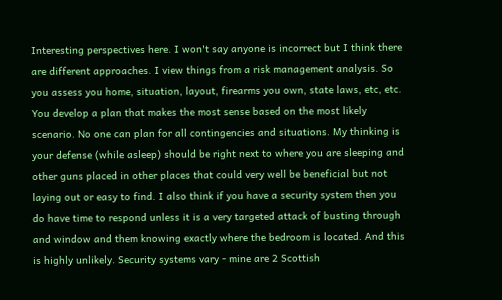Interesting perspectives here. I won't say anyone is incorrect but I think there are different approaches. I view things from a risk management analysis. So you assess you home, situation, layout, firearms you own, state laws, etc, etc. You develop a plan that makes the most sense based on the most likely scenario. No one can plan for all contingencies and situations. My thinking is your defense (while asleep) should be right next to where you are sleeping and other guns placed in other places that could very well be beneficial but not laying out or easy to find. I also think if you have a security system then you do have time to respond unless it is a very targeted attack of busting through and window and them knowing exactly where the bedroom is located. And this is highly unlikely. Security systems vary - mine are 2 Scottish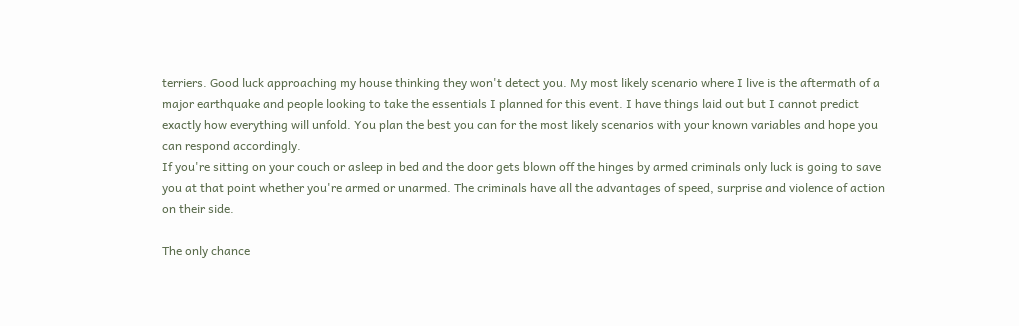terriers. Good luck approaching my house thinking they won't detect you. My most likely scenario where I live is the aftermath of a major earthquake and people looking to take the essentials I planned for this event. I have things laid out but I cannot predict exactly how everything will unfold. You plan the best you can for the most likely scenarios with your known variables and hope you can respond accordingly.
If you're sitting on your couch or asleep in bed and the door gets blown off the hinges by armed criminals only luck is going to save you at that point whether you're armed or unarmed. The criminals have all the advantages of speed, surprise and violence of action on their side.

The only chance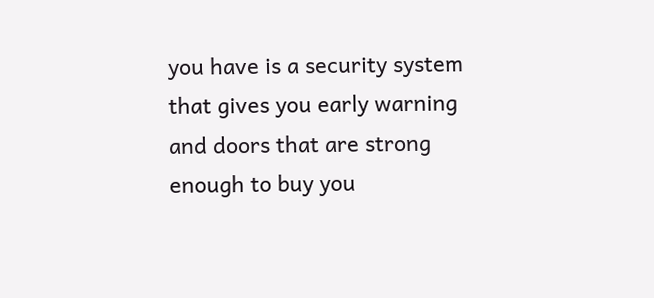you have is a security system that gives you early warning and doors that are strong enough to buy you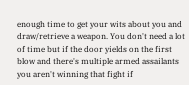enough time to get your wits about you and draw/retrieve a weapon. You don't need a lot of time but if the door yields on the first blow and there's multiple armed assailants you aren't winning that fight if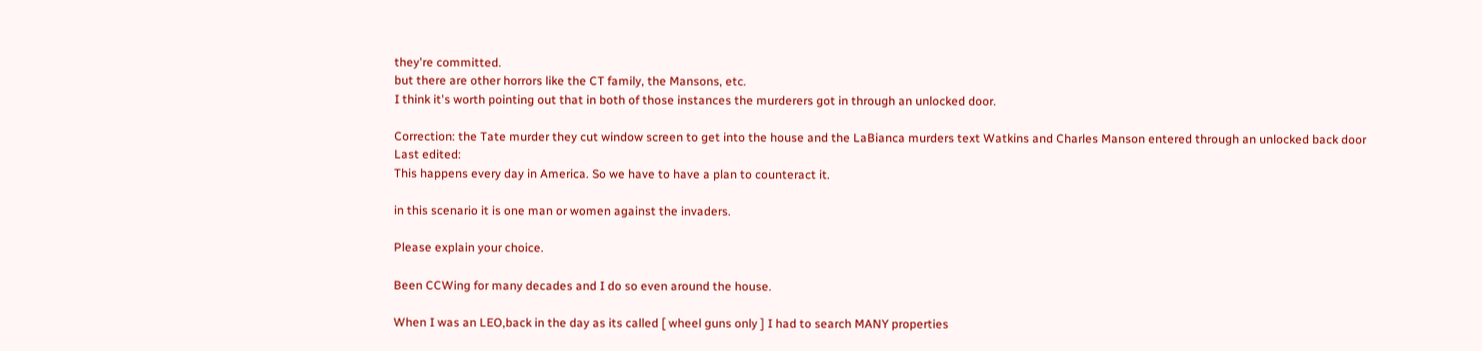they're committed.
but there are other horrors like the CT family, the Mansons, etc.
I think it's worth pointing out that in both of those instances the murderers got in through an unlocked door.

Correction: the Tate murder they cut window screen to get into the house and the LaBianca murders text Watkins and Charles Manson entered through an unlocked back door
Last edited:
This happens every day in America. So we have to have a plan to counteract it.

in this scenario it is one man or women against the invaders.

Please explain your choice.

Been CCWing for many decades and I do so even around the house.

When I was an LEO,back in the day as its called [ wheel guns only ] I had to search MANY properties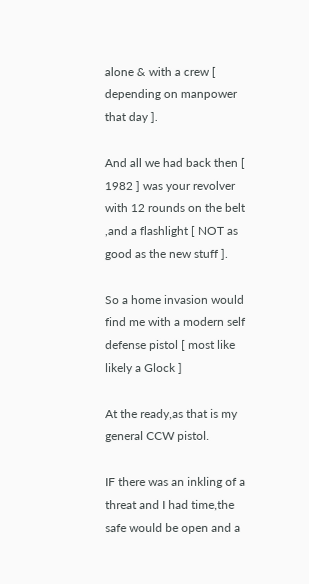alone & with a crew [ depending on manpower that day ].

And all we had back then [ 1982 ] was your revolver with 12 rounds on the belt ,and a flashlight [ NOT as good as the new stuff ].

So a home invasion would find me with a modern self defense pistol [ most like likely a Glock ]

At the ready,as that is my general CCW pistol.

IF there was an inkling of a threat and I had time,the safe would be open and a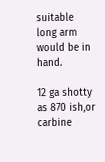suitable long arm would be in hand.

12 ga shotty as 870 ish,or carbine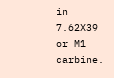in 7.62X39 or M1 carbine.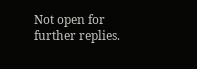Not open for further replies.